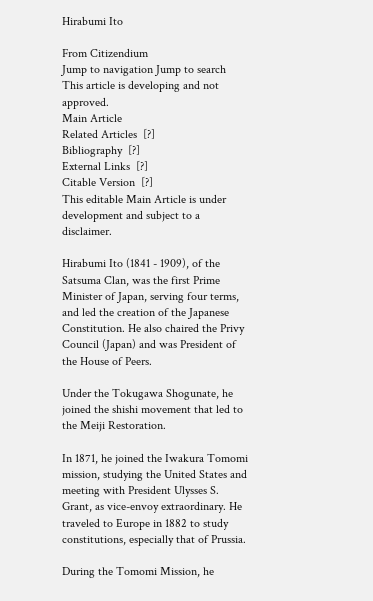Hirabumi Ito

From Citizendium
Jump to navigation Jump to search
This article is developing and not approved.
Main Article
Related Articles  [?]
Bibliography  [?]
External Links  [?]
Citable Version  [?]
This editable Main Article is under development and subject to a disclaimer.

Hirabumi Ito (1841 - 1909), of the Satsuma Clan, was the first Prime Minister of Japan, serving four terms, and led the creation of the Japanese Constitution. He also chaired the Privy Council (Japan) and was President of the House of Peers.

Under the Tokugawa Shogunate, he joined the shishi movement that led to the Meiji Restoration.

In 1871, he joined the Iwakura Tomomi mission, studying the United States and meeting with President Ulysses S. Grant, as vice-envoy extraordinary. He traveled to Europe in 1882 to study constitutions, especially that of Prussia.

During the Tomomi Mission, he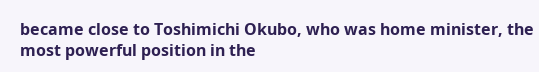became close to Toshimichi Okubo, who was home minister, the most powerful position in the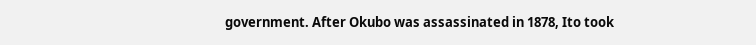government. After Okubo was assassinated in 1878, Ito took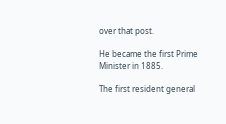over that post.

He became the first Prime Minister in 1885.

The first resident general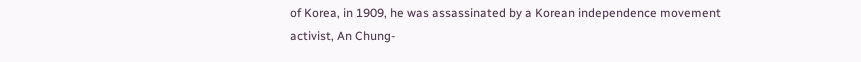of Korea, in 1909, he was assassinated by a Korean independence movement activist, An Chung-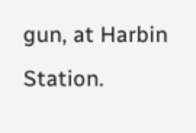gun, at Harbin Station.